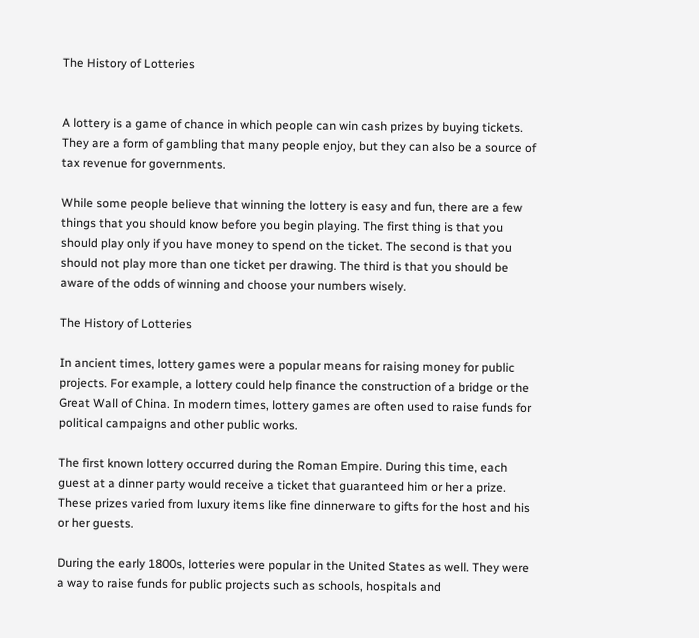The History of Lotteries


A lottery is a game of chance in which people can win cash prizes by buying tickets. They are a form of gambling that many people enjoy, but they can also be a source of tax revenue for governments.

While some people believe that winning the lottery is easy and fun, there are a few things that you should know before you begin playing. The first thing is that you should play only if you have money to spend on the ticket. The second is that you should not play more than one ticket per drawing. The third is that you should be aware of the odds of winning and choose your numbers wisely.

The History of Lotteries

In ancient times, lottery games were a popular means for raising money for public projects. For example, a lottery could help finance the construction of a bridge or the Great Wall of China. In modern times, lottery games are often used to raise funds for political campaigns and other public works.

The first known lottery occurred during the Roman Empire. During this time, each guest at a dinner party would receive a ticket that guaranteed him or her a prize. These prizes varied from luxury items like fine dinnerware to gifts for the host and his or her guests.

During the early 1800s, lotteries were popular in the United States as well. They were a way to raise funds for public projects such as schools, hospitals and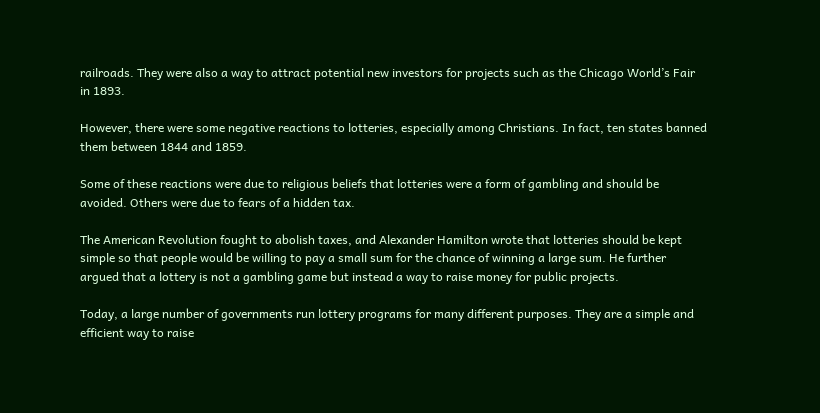railroads. They were also a way to attract potential new investors for projects such as the Chicago World’s Fair in 1893.

However, there were some negative reactions to lotteries, especially among Christians. In fact, ten states banned them between 1844 and 1859.

Some of these reactions were due to religious beliefs that lotteries were a form of gambling and should be avoided. Others were due to fears of a hidden tax.

The American Revolution fought to abolish taxes, and Alexander Hamilton wrote that lotteries should be kept simple so that people would be willing to pay a small sum for the chance of winning a large sum. He further argued that a lottery is not a gambling game but instead a way to raise money for public projects.

Today, a large number of governments run lottery programs for many different purposes. They are a simple and efficient way to raise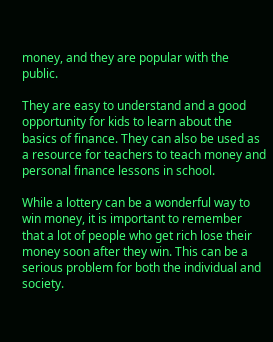money, and they are popular with the public.

They are easy to understand and a good opportunity for kids to learn about the basics of finance. They can also be used as a resource for teachers to teach money and personal finance lessons in school.

While a lottery can be a wonderful way to win money, it is important to remember that a lot of people who get rich lose their money soon after they win. This can be a serious problem for both the individual and society.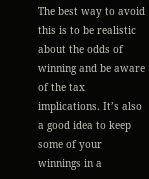The best way to avoid this is to be realistic about the odds of winning and be aware of the tax implications. It’s also a good idea to keep some of your winnings in a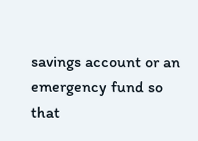savings account or an emergency fund so that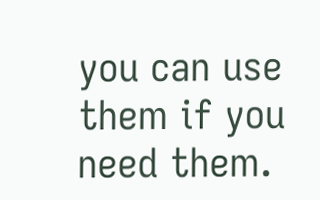you can use them if you need them.